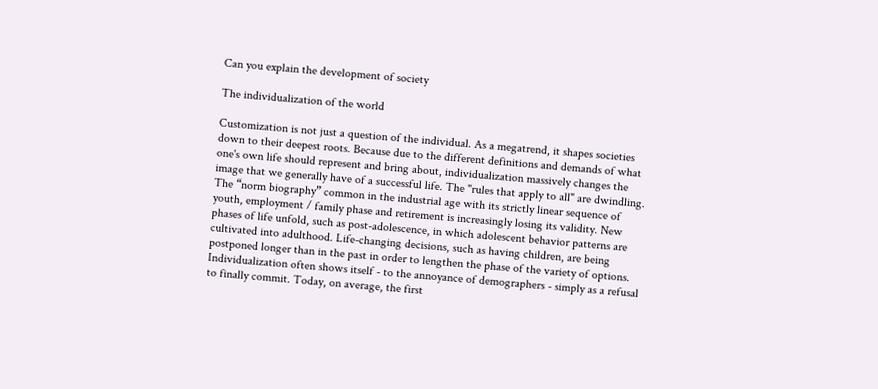Can you explain the development of society

The individualization of the world

Customization is not just a question of the individual. As a megatrend, it shapes societies down to their deepest roots. Because due to the different definitions and demands of what one's own life should represent and bring about, individualization massively changes the image that we generally have of a successful life. The "rules that apply to all" are dwindling. The “norm biography” common in the industrial age with its strictly linear sequence of youth, employment / family phase and retirement is increasingly losing its validity. New phases of life unfold, such as post-adolescence, in which adolescent behavior patterns are cultivated into adulthood. Life-changing decisions, such as having children, are being postponed longer than in the past in order to lengthen the phase of the variety of options. Individualization often shows itself - to the annoyance of demographers - simply as a refusal to finally commit. Today, on average, the first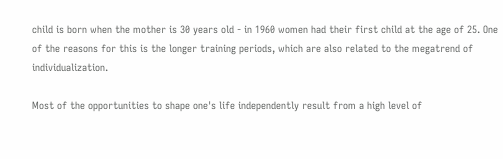child is born when the mother is 30 years old - in 1960 women had their first child at the age of 25. One of the reasons for this is the longer training periods, which are also related to the megatrend of individualization.

Most of the opportunities to shape one's life independently result from a high level of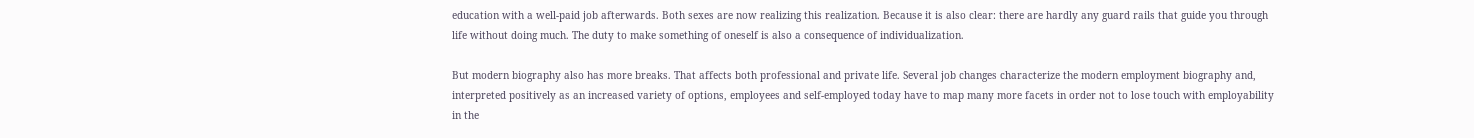education with a well-paid job afterwards. Both sexes are now realizing this realization. Because it is also clear: there are hardly any guard rails that guide you through life without doing much. The duty to make something of oneself is also a consequence of individualization.

But modern biography also has more breaks. That affects both professional and private life. Several job changes characterize the modern employment biography and, interpreted positively as an increased variety of options, employees and self-employed today have to map many more facets in order not to lose touch with employability in the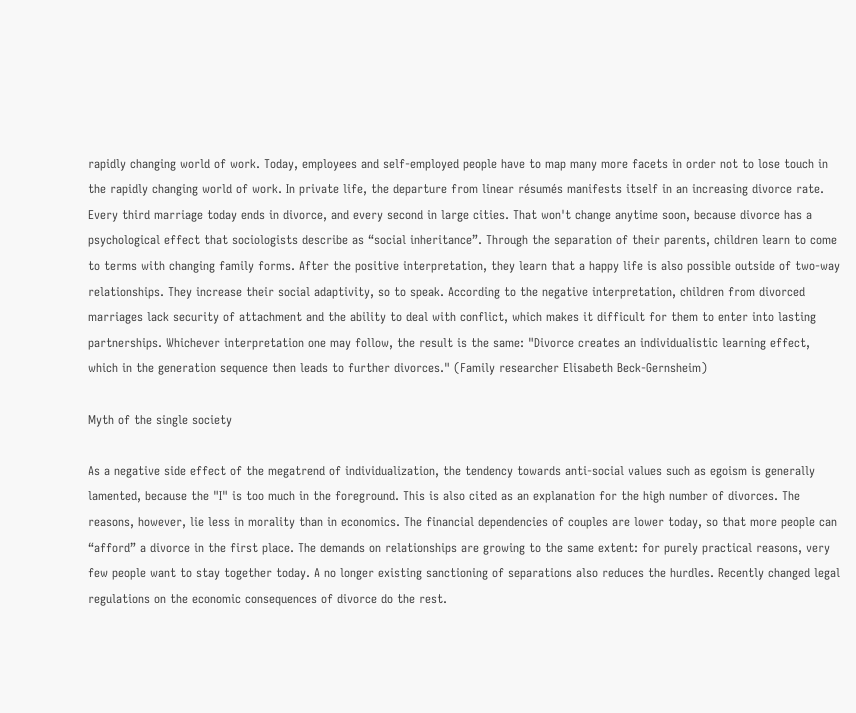rapidly changing world of work. Today, employees and self-employed people have to map many more facets in order not to lose touch in the rapidly changing world of work. In private life, the departure from linear résumés manifests itself in an increasing divorce rate. Every third marriage today ends in divorce, and every second in large cities. That won't change anytime soon, because divorce has a psychological effect that sociologists describe as “social inheritance”. Through the separation of their parents, children learn to come to terms with changing family forms. After the positive interpretation, they learn that a happy life is also possible outside of two-way relationships. They increase their social adaptivity, so to speak. According to the negative interpretation, children from divorced marriages lack security of attachment and the ability to deal with conflict, which makes it difficult for them to enter into lasting partnerships. Whichever interpretation one may follow, the result is the same: "Divorce creates an individualistic learning effect, which in the generation sequence then leads to further divorces." (Family researcher Elisabeth Beck-Gernsheim)

Myth of the single society

As a negative side effect of the megatrend of individualization, the tendency towards anti-social values such as egoism is generally lamented, because the "I" is too much in the foreground. This is also cited as an explanation for the high number of divorces. The reasons, however, lie less in morality than in economics. The financial dependencies of couples are lower today, so that more people can “afford” a divorce in the first place. The demands on relationships are growing to the same extent: for purely practical reasons, very few people want to stay together today. A no longer existing sanctioning of separations also reduces the hurdles. Recently changed legal regulations on the economic consequences of divorce do the rest.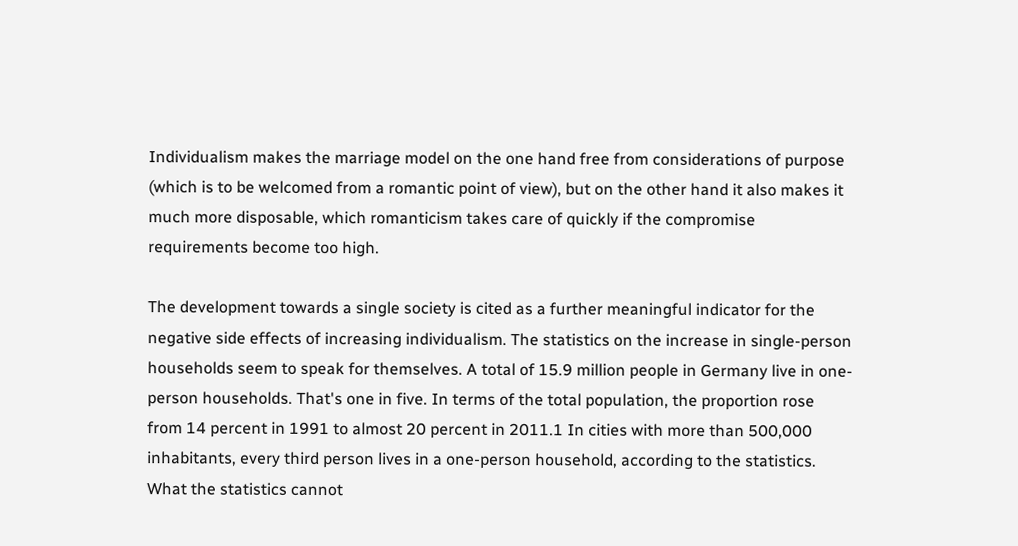Individualism makes the marriage model on the one hand free from considerations of purpose (which is to be welcomed from a romantic point of view), but on the other hand it also makes it much more disposable, which romanticism takes care of quickly if the compromise requirements become too high.

The development towards a single society is cited as a further meaningful indicator for the negative side effects of increasing individualism. The statistics on the increase in single-person households seem to speak for themselves. A total of 15.9 million people in Germany live in one-person households. That's one in five. In terms of the total population, the proportion rose from 14 percent in 1991 to almost 20 percent in 2011.1 In cities with more than 500,000 inhabitants, every third person lives in a one-person household, according to the statistics. What the statistics cannot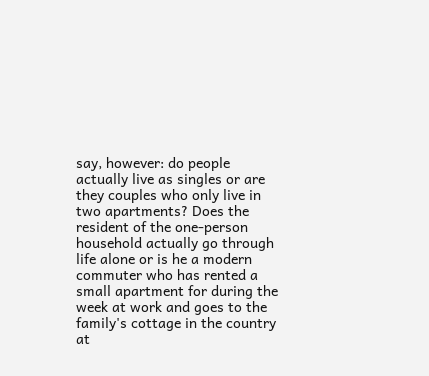say, however: do people actually live as singles or are they couples who only live in two apartments? Does the resident of the one-person household actually go through life alone or is he a modern commuter who has rented a small apartment for during the week at work and goes to the family's cottage in the country at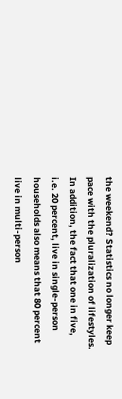the weekend? Statistics no longer keep pace with the pluralization of lifestyles. In addition, the fact that one in five, i.e. 20 percent, live in single-person households also means that 80 percent live in multi-person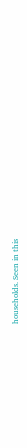households. Seen in this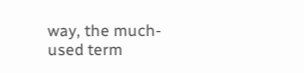way, the much-used term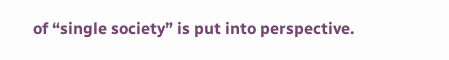of “single society” is put into perspective.